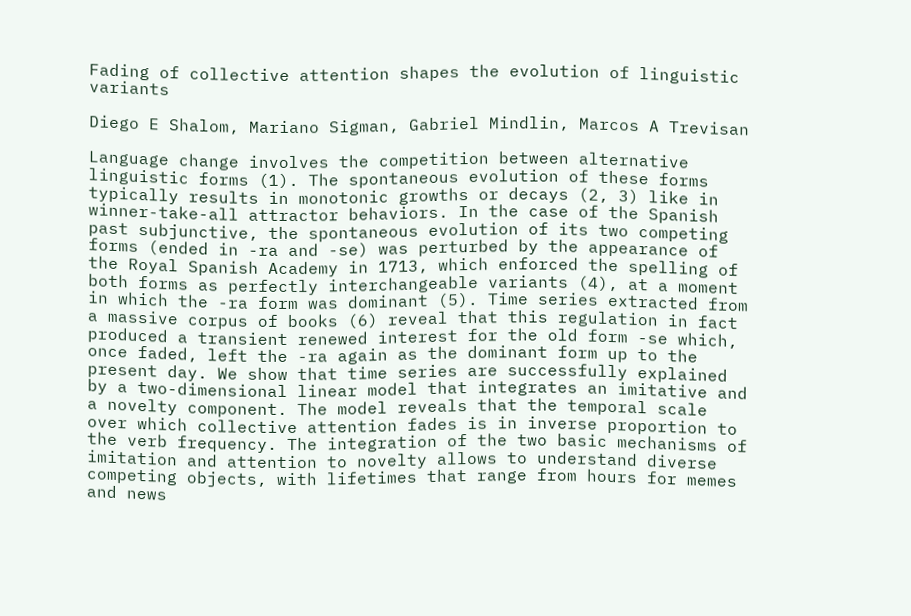Fading of collective attention shapes the evolution of linguistic variants

Diego E Shalom, Mariano Sigman, Gabriel Mindlin, Marcos A Trevisan

Language change involves the competition between alternative linguistic forms (1). The spontaneous evolution of these forms typically results in monotonic growths or decays (2, 3) like in winner-take-all attractor behaviors. In the case of the Spanish past subjunctive, the spontaneous evolution of its two competing forms (ended in -ra and -se) was perturbed by the appearance of the Royal Spanish Academy in 1713, which enforced the spelling of both forms as perfectly interchangeable variants (4), at a moment in which the -ra form was dominant (5). Time series extracted from a massive corpus of books (6) reveal that this regulation in fact produced a transient renewed interest for the old form -se which, once faded, left the -ra again as the dominant form up to the present day. We show that time series are successfully explained by a two-dimensional linear model that integrates an imitative and a novelty component. The model reveals that the temporal scale over which collective attention fades is in inverse proportion to the verb frequency. The integration of the two basic mechanisms of imitation and attention to novelty allows to understand diverse competing objects, with lifetimes that range from hours for memes and news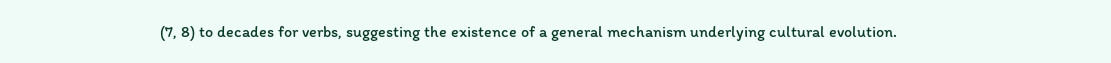(7, 8) to decades for verbs, suggesting the existence of a general mechanism underlying cultural evolution.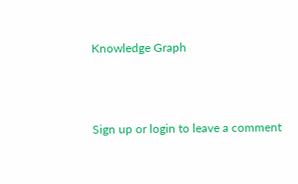Knowledge Graph



Sign up or login to leave a comment